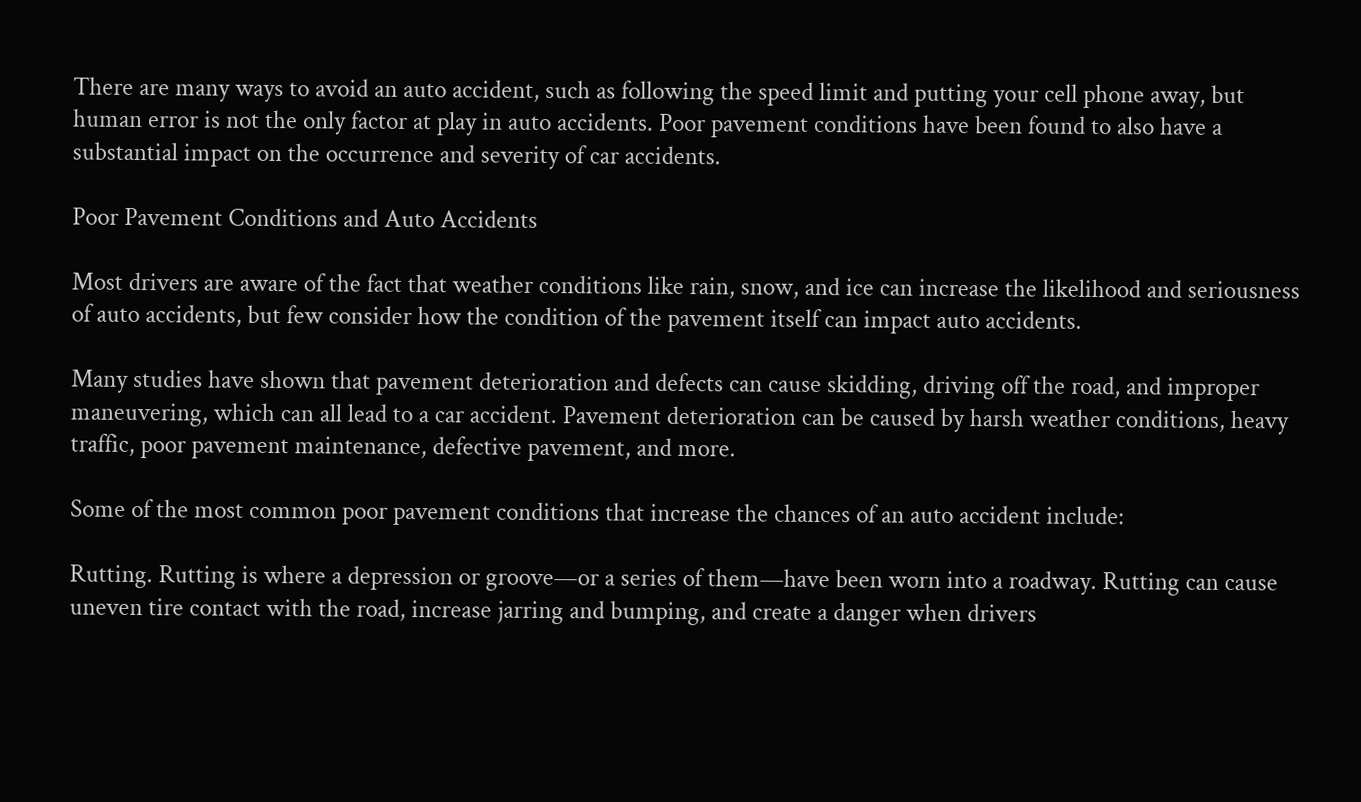There are many ways to avoid an auto accident, such as following the speed limit and putting your cell phone away, but human error is not the only factor at play in auto accidents. Poor pavement conditions have been found to also have a substantial impact on the occurrence and severity of car accidents.

Poor Pavement Conditions and Auto Accidents

Most drivers are aware of the fact that weather conditions like rain, snow, and ice can increase the likelihood and seriousness of auto accidents, but few consider how the condition of the pavement itself can impact auto accidents.

Many studies have shown that pavement deterioration and defects can cause skidding, driving off the road, and improper maneuvering, which can all lead to a car accident. Pavement deterioration can be caused by harsh weather conditions, heavy traffic, poor pavement maintenance, defective pavement, and more.

Some of the most common poor pavement conditions that increase the chances of an auto accident include:

Rutting. Rutting is where a depression or groove—or a series of them—have been worn into a roadway. Rutting can cause uneven tire contact with the road, increase jarring and bumping, and create a danger when drivers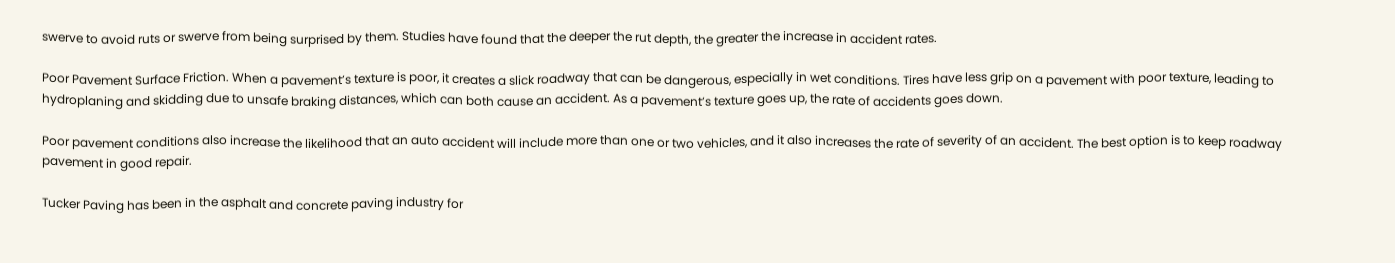swerve to avoid ruts or swerve from being surprised by them. Studies have found that the deeper the rut depth, the greater the increase in accident rates.

Poor Pavement Surface Friction. When a pavement’s texture is poor, it creates a slick roadway that can be dangerous, especially in wet conditions. Tires have less grip on a pavement with poor texture, leading to hydroplaning and skidding due to unsafe braking distances, which can both cause an accident. As a pavement’s texture goes up, the rate of accidents goes down.

Poor pavement conditions also increase the likelihood that an auto accident will include more than one or two vehicles, and it also increases the rate of severity of an accident. The best option is to keep roadway pavement in good repair.

Tucker Paving has been in the asphalt and concrete paving industry for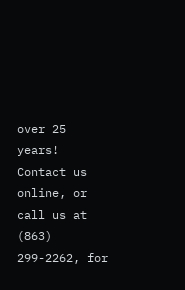over 25 years! Contact us online, or call us at (863) 299-2262, for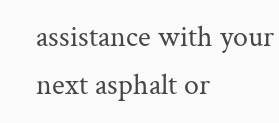assistance with your next asphalt or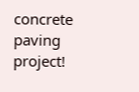concrete paving project!